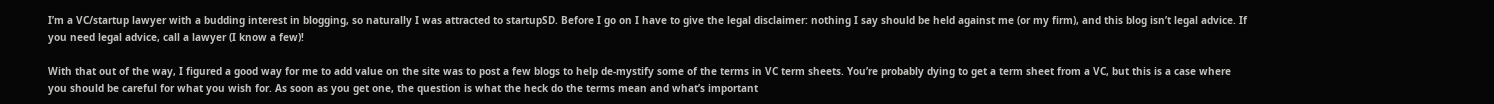I’m a VC/startup lawyer with a budding interest in blogging, so naturally I was attracted to startupSD. Before I go on I have to give the legal disclaimer: nothing I say should be held against me (or my firm), and this blog isn’t legal advice. If you need legal advice, call a lawyer (I know a few)!

With that out of the way, I figured a good way for me to add value on the site was to post a few blogs to help de-mystify some of the terms in VC term sheets. You’re probably dying to get a term sheet from a VC, but this is a case where you should be careful for what you wish for. As soon as you get one, the question is what the heck do the terms mean and what’s important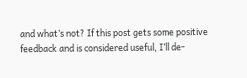and what’s not? If this post gets some positive feedback and is considered useful, I’ll de-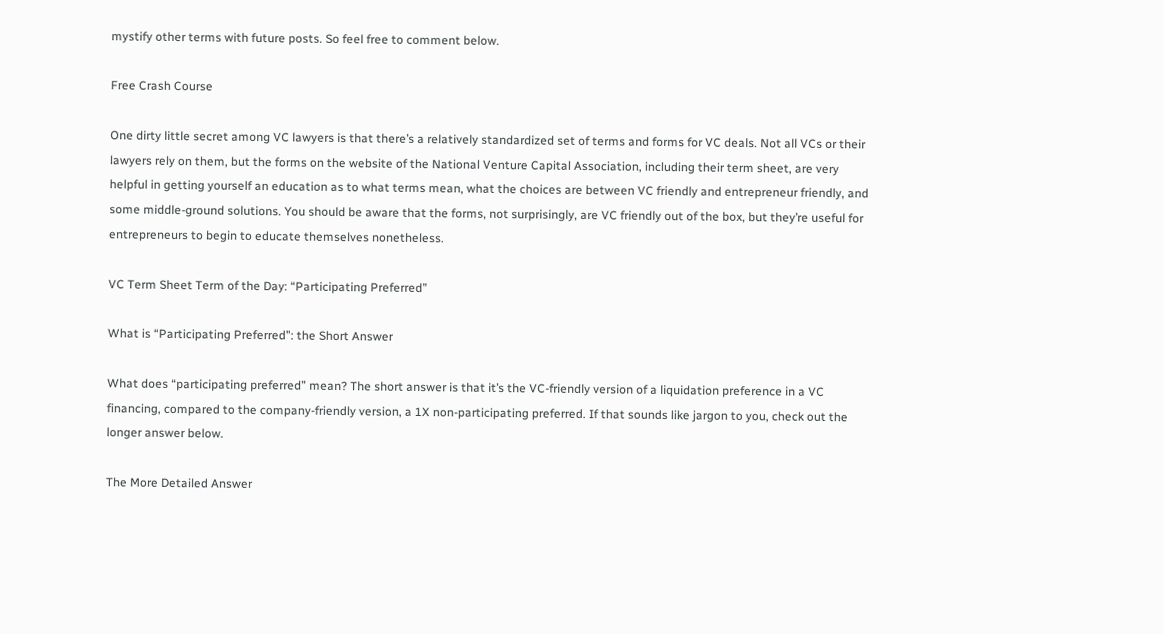mystify other terms with future posts. So feel free to comment below.

Free Crash Course

One dirty little secret among VC lawyers is that there’s a relatively standardized set of terms and forms for VC deals. Not all VCs or their lawyers rely on them, but the forms on the website of the National Venture Capital Association, including their term sheet, are very helpful in getting yourself an education as to what terms mean, what the choices are between VC friendly and entrepreneur friendly, and some middle-ground solutions. You should be aware that the forms, not surprisingly, are VC friendly out of the box, but they’re useful for entrepreneurs to begin to educate themselves nonetheless.

VC Term Sheet Term of the Day: “Participating Preferred”

What is “Participating Preferred”: the Short Answer

What does “participating preferred” mean? The short answer is that it’s the VC-friendly version of a liquidation preference in a VC financing, compared to the company-friendly version, a 1X non-participating preferred. If that sounds like jargon to you, check out the longer answer below.

The More Detailed Answer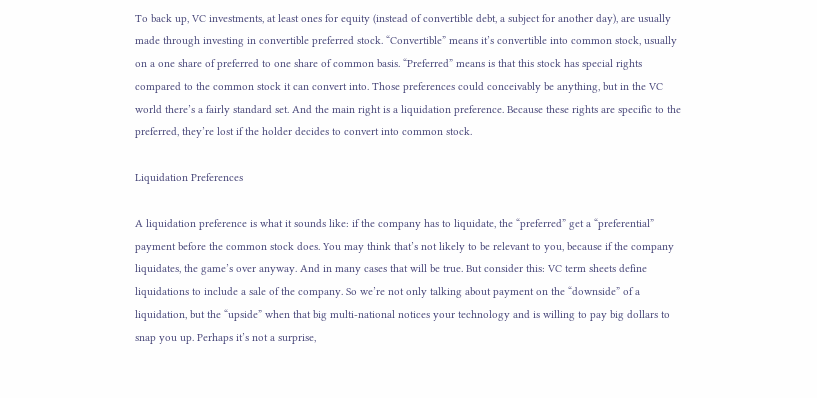To back up, VC investments, at least ones for equity (instead of convertible debt, a subject for another day), are usually made through investing in convertible preferred stock. “Convertible” means it’s convertible into common stock, usually on a one share of preferred to one share of common basis. “Preferred” means is that this stock has special rights compared to the common stock it can convert into. Those preferences could conceivably be anything, but in the VC world there’s a fairly standard set. And the main right is a liquidation preference. Because these rights are specific to the preferred, they’re lost if the holder decides to convert into common stock.

Liquidation Preferences

A liquidation preference is what it sounds like: if the company has to liquidate, the “preferred” get a “preferential” payment before the common stock does. You may think that’s not likely to be relevant to you, because if the company liquidates, the game’s over anyway. And in many cases that will be true. But consider this: VC term sheets define liquidations to include a sale of the company. So we’re not only talking about payment on the “downside” of a liquidation, but the “upside” when that big multi-national notices your technology and is willing to pay big dollars to snap you up. Perhaps it’s not a surprise,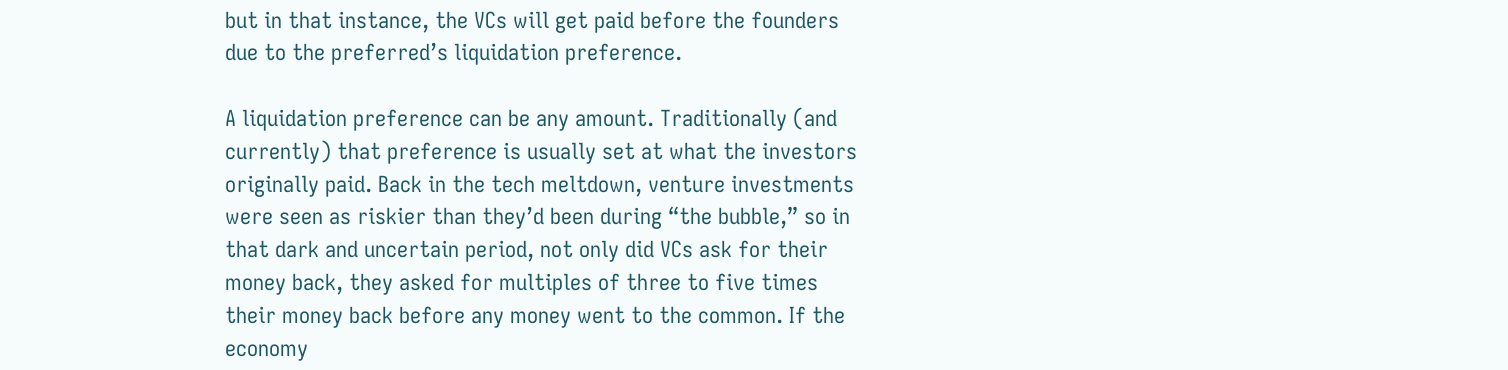but in that instance, the VCs will get paid before the founders due to the preferred’s liquidation preference.

A liquidation preference can be any amount. Traditionally (and currently) that preference is usually set at what the investors originally paid. Back in the tech meltdown, venture investments were seen as riskier than they’d been during “the bubble,” so in that dark and uncertain period, not only did VCs ask for their money back, they asked for multiples of three to five times their money back before any money went to the common. If the economy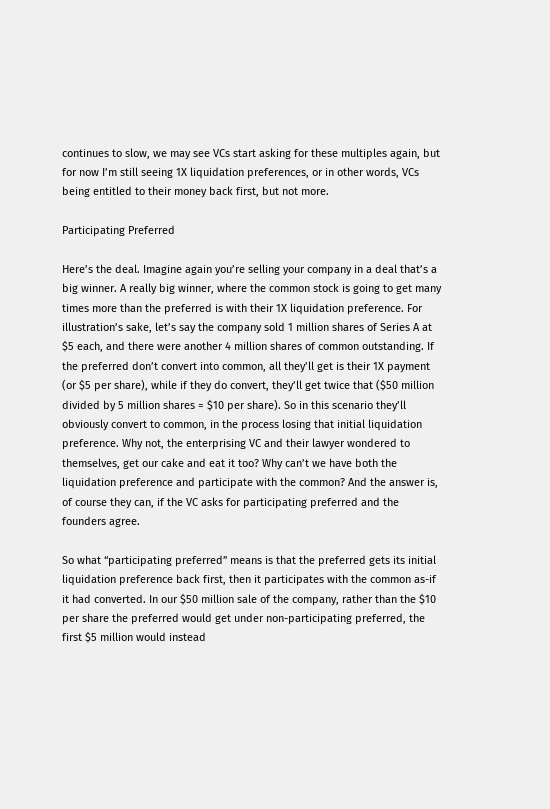continues to slow, we may see VCs start asking for these multiples again, but for now I’m still seeing 1X liquidation preferences, or in other words, VCs being entitled to their money back first, but not more.

Participating Preferred

Here’s the deal. Imagine again you’re selling your company in a deal that’s a big winner. A really big winner, where the common stock is going to get many times more than the preferred is with their 1X liquidation preference. For illustration’s sake, let’s say the company sold 1 million shares of Series A at $5 each, and there were another 4 million shares of common outstanding. If the preferred don’t convert into common, all they’ll get is their 1X payment (or $5 per share), while if they do convert, they’ll get twice that ($50 million divided by 5 million shares = $10 per share). So in this scenario they’ll obviously convert to common, in the process losing that initial liquidation preference. Why not, the enterprising VC and their lawyer wondered to themselves, get our cake and eat it too? Why can’t we have both the liquidation preference and participate with the common? And the answer is, of course they can, if the VC asks for participating preferred and the founders agree.

So what “participating preferred” means is that the preferred gets its initial liquidation preference back first, then it participates with the common as-if it had converted. In our $50 million sale of the company, rather than the $10 per share the preferred would get under non-participating preferred, the first $5 million would instead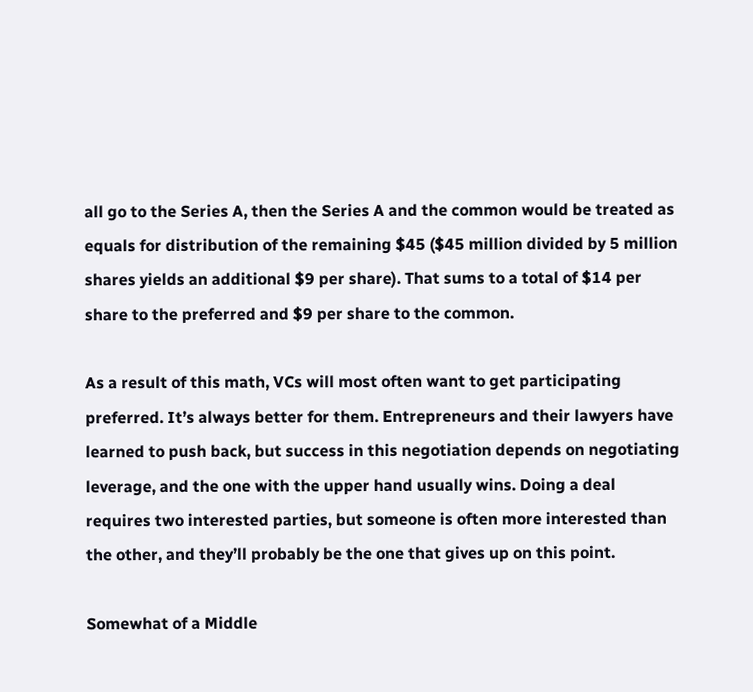all go to the Series A, then the Series A and the common would be treated as equals for distribution of the remaining $45 ($45 million divided by 5 million shares yields an additional $9 per share). That sums to a total of $14 per share to the preferred and $9 per share to the common.

As a result of this math, VCs will most often want to get participating preferred. It’s always better for them. Entrepreneurs and their lawyers have learned to push back, but success in this negotiation depends on negotiating leverage, and the one with the upper hand usually wins. Doing a deal requires two interested parties, but someone is often more interested than the other, and they’ll probably be the one that gives up on this point.

Somewhat of a Middle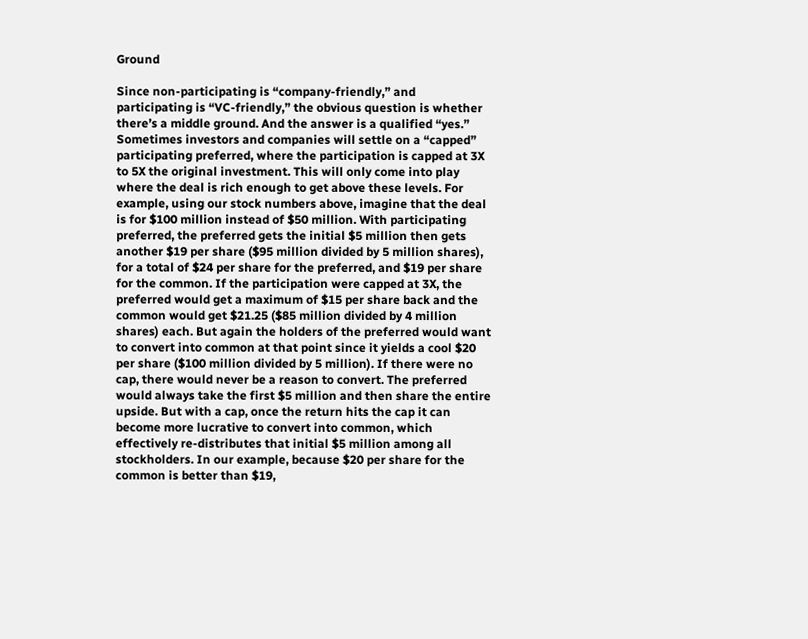Ground

Since non-participating is “company-friendly,” and participating is “VC-friendly,” the obvious question is whether there’s a middle ground. And the answer is a qualified “yes.” Sometimes investors and companies will settle on a “capped” participating preferred, where the participation is capped at 3X to 5X the original investment. This will only come into play where the deal is rich enough to get above these levels. For example, using our stock numbers above, imagine that the deal is for $100 million instead of $50 million. With participating preferred, the preferred gets the initial $5 million then gets another $19 per share ($95 million divided by 5 million shares), for a total of $24 per share for the preferred, and $19 per share for the common. If the participation were capped at 3X, the preferred would get a maximum of $15 per share back and the common would get $21.25 ($85 million divided by 4 million shares) each. But again the holders of the preferred would want to convert into common at that point since it yields a cool $20 per share ($100 million divided by 5 million). If there were no cap, there would never be a reason to convert. The preferred would always take the first $5 million and then share the entire upside. But with a cap, once the return hits the cap it can become more lucrative to convert into common, which effectively re-distributes that initial $5 million among all stockholders. In our example, because $20 per share for the common is better than $19,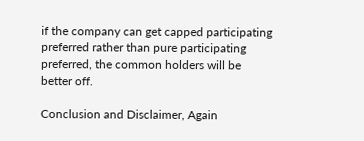if the company can get capped participating preferred rather than pure participating preferred, the common holders will be better off.

Conclusion and Disclaimer, Again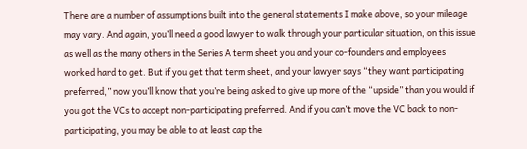There are a number of assumptions built into the general statements I make above, so your mileage may vary. And again, you’ll need a good lawyer to walk through your particular situation, on this issue as well as the many others in the Series A term sheet you and your co-founders and employees worked hard to get. But if you get that term sheet, and your lawyer says “they want participating preferred,” now you’ll know that you’re being asked to give up more of the “upside” than you would if you got the VCs to accept non-participating preferred. And if you can’t move the VC back to non-participating, you may be able to at least cap the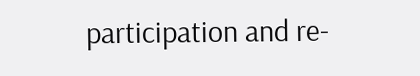participation and re-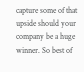capture some of that upside should your company be a huge winner. So best of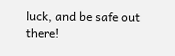luck, and be safe out there!